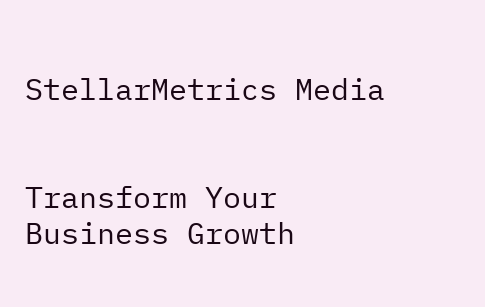StellarMetrics Media


Transform Your Business Growth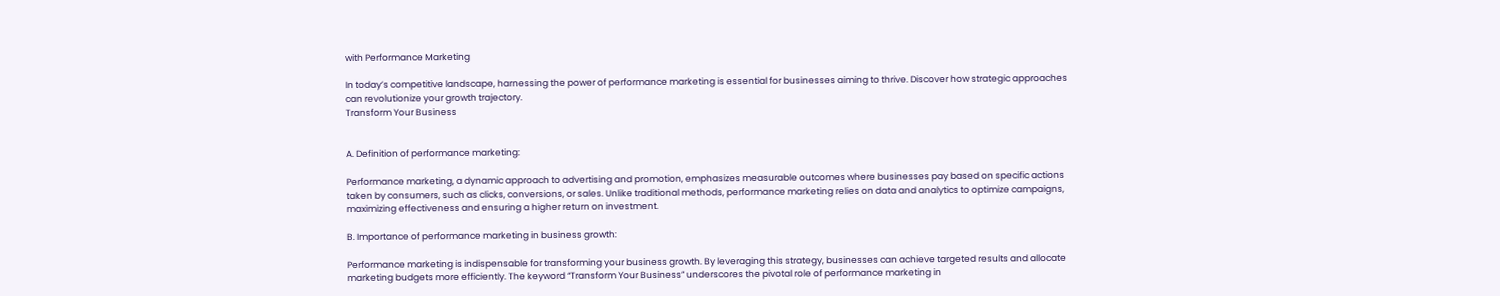with Performance Marketing

In today’s competitive landscape, harnessing the power of performance marketing is essential for businesses aiming to thrive. Discover how strategic approaches can revolutionize your growth trajectory.
Transform Your Business


A. Definition of performance marketing:

Performance marketing, a dynamic approach to advertising and promotion, emphasizes measurable outcomes where businesses pay based on specific actions taken by consumers, such as clicks, conversions, or sales. Unlike traditional methods, performance marketing relies on data and analytics to optimize campaigns, maximizing effectiveness and ensuring a higher return on investment.

B. Importance of performance marketing in business growth:

Performance marketing is indispensable for transforming your business growth. By leveraging this strategy, businesses can achieve targeted results and allocate marketing budgets more efficiently. The keyword “Transform Your Business” underscores the pivotal role of performance marketing in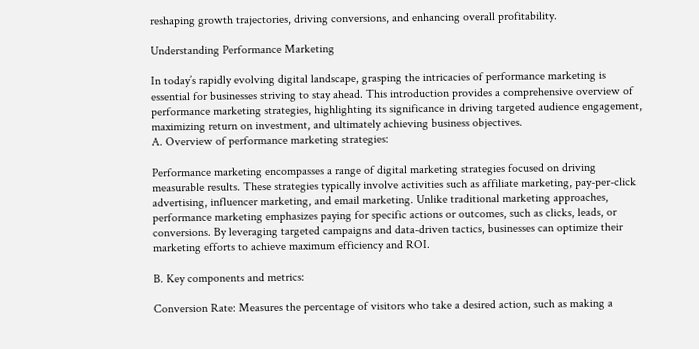reshaping growth trajectories, driving conversions, and enhancing overall profitability.

Understanding Performance Marketing

In today’s rapidly evolving digital landscape, grasping the intricacies of performance marketing is essential for businesses striving to stay ahead. This introduction provides a comprehensive overview of performance marketing strategies, highlighting its significance in driving targeted audience engagement, maximizing return on investment, and ultimately achieving business objectives.
A. Overview of performance marketing strategies:

Performance marketing encompasses a range of digital marketing strategies focused on driving measurable results. These strategies typically involve activities such as affiliate marketing, pay-per-click advertising, influencer marketing, and email marketing. Unlike traditional marketing approaches, performance marketing emphasizes paying for specific actions or outcomes, such as clicks, leads, or conversions. By leveraging targeted campaigns and data-driven tactics, businesses can optimize their marketing efforts to achieve maximum efficiency and ROI.

B. Key components and metrics:

Conversion Rate: Measures the percentage of visitors who take a desired action, such as making a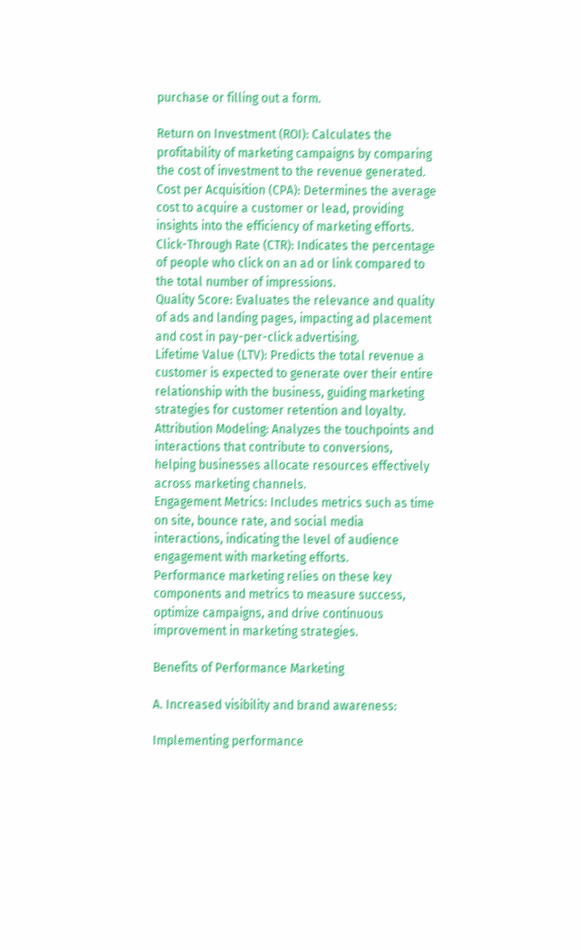purchase or filling out a form.

Return on Investment (ROI): Calculates the profitability of marketing campaigns by comparing the cost of investment to the revenue generated.
Cost per Acquisition (CPA): Determines the average cost to acquire a customer or lead, providing insights into the efficiency of marketing efforts.
Click-Through Rate (CTR): Indicates the percentage of people who click on an ad or link compared to the total number of impressions.
Quality Score: Evaluates the relevance and quality of ads and landing pages, impacting ad placement and cost in pay-per-click advertising.
Lifetime Value (LTV): Predicts the total revenue a customer is expected to generate over their entire relationship with the business, guiding marketing strategies for customer retention and loyalty.
Attribution Modeling: Analyzes the touchpoints and interactions that contribute to conversions, helping businesses allocate resources effectively across marketing channels.
Engagement Metrics: Includes metrics such as time on site, bounce rate, and social media interactions, indicating the level of audience engagement with marketing efforts.
Performance marketing relies on these key components and metrics to measure success, optimize campaigns, and drive continuous improvement in marketing strategies.

Benefits of Performance Marketing

A. Increased visibility and brand awareness:

Implementing performance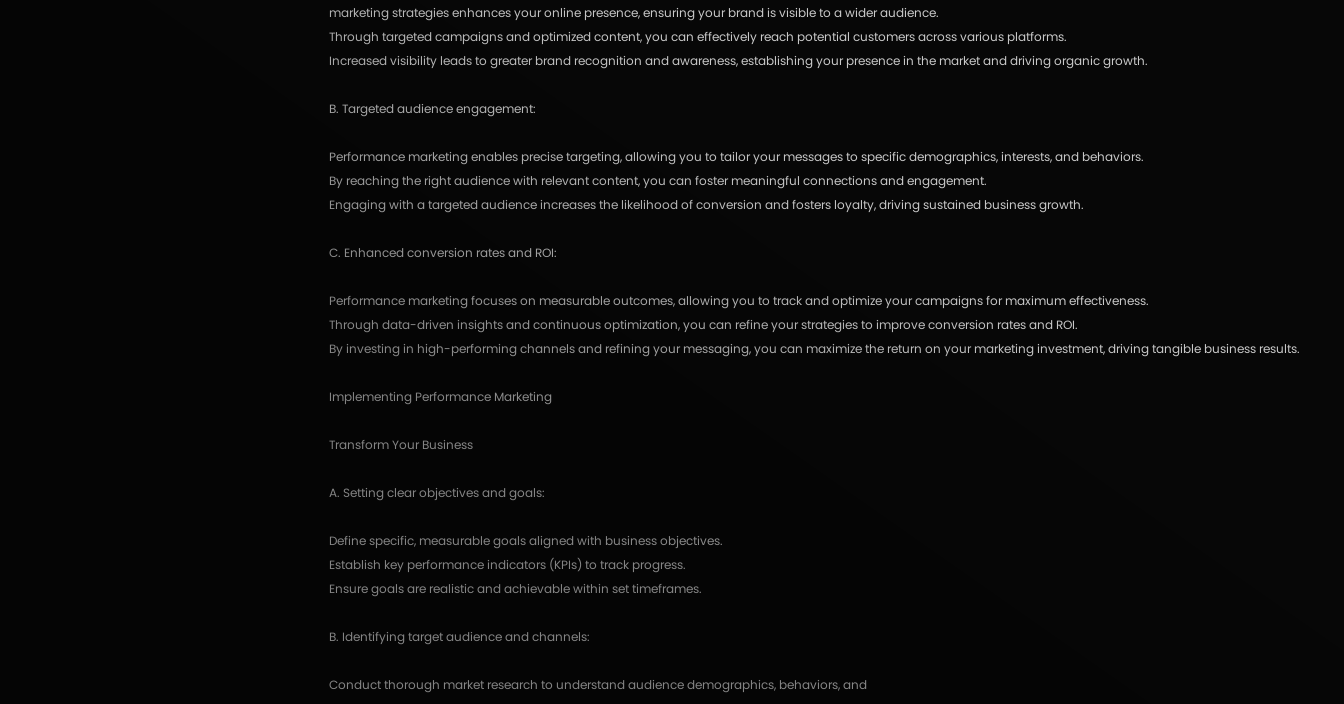marketing strategies enhances your online presence, ensuring your brand is visible to a wider audience.
Through targeted campaigns and optimized content, you can effectively reach potential customers across various platforms.
Increased visibility leads to greater brand recognition and awareness, establishing your presence in the market and driving organic growth.

B. Targeted audience engagement:

Performance marketing enables precise targeting, allowing you to tailor your messages to specific demographics, interests, and behaviors.
By reaching the right audience with relevant content, you can foster meaningful connections and engagement.
Engaging with a targeted audience increases the likelihood of conversion and fosters loyalty, driving sustained business growth.

C. Enhanced conversion rates and ROI:

Performance marketing focuses on measurable outcomes, allowing you to track and optimize your campaigns for maximum effectiveness.
Through data-driven insights and continuous optimization, you can refine your strategies to improve conversion rates and ROI.
By investing in high-performing channels and refining your messaging, you can maximize the return on your marketing investment, driving tangible business results.

Implementing Performance Marketing

Transform Your Business

A. Setting clear objectives and goals:

Define specific, measurable goals aligned with business objectives.
Establish key performance indicators (KPIs) to track progress.
Ensure goals are realistic and achievable within set timeframes.

B. Identifying target audience and channels:

Conduct thorough market research to understand audience demographics, behaviors, and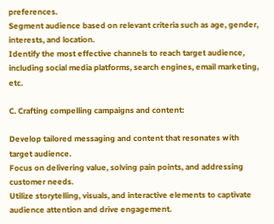preferences.
Segment audience based on relevant criteria such as age, gender, interests, and location.
Identify the most effective channels to reach target audience, including social media platforms, search engines, email marketing, etc.

C. Crafting compelling campaigns and content:

Develop tailored messaging and content that resonates with target audience.
Focus on delivering value, solving pain points, and addressing customer needs.
Utilize storytelling, visuals, and interactive elements to captivate audience attention and drive engagement.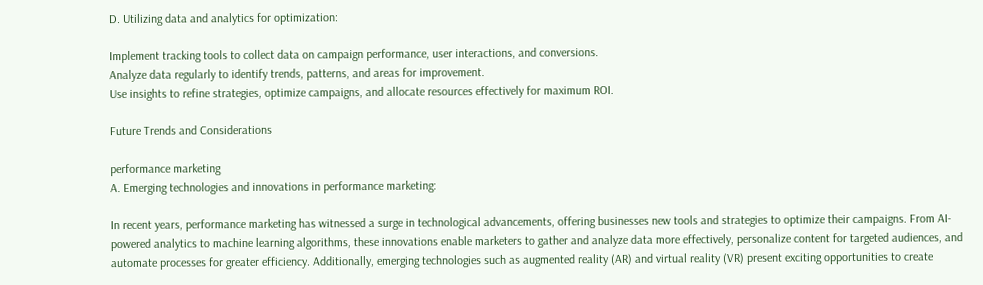D. Utilizing data and analytics for optimization:

Implement tracking tools to collect data on campaign performance, user interactions, and conversions.
Analyze data regularly to identify trends, patterns, and areas for improvement.
Use insights to refine strategies, optimize campaigns, and allocate resources effectively for maximum ROI.

Future Trends and Considerations

performance marketing
A. Emerging technologies and innovations in performance marketing:

In recent years, performance marketing has witnessed a surge in technological advancements, offering businesses new tools and strategies to optimize their campaigns. From AI-powered analytics to machine learning algorithms, these innovations enable marketers to gather and analyze data more effectively, personalize content for targeted audiences, and automate processes for greater efficiency. Additionally, emerging technologies such as augmented reality (AR) and virtual reality (VR) present exciting opportunities to create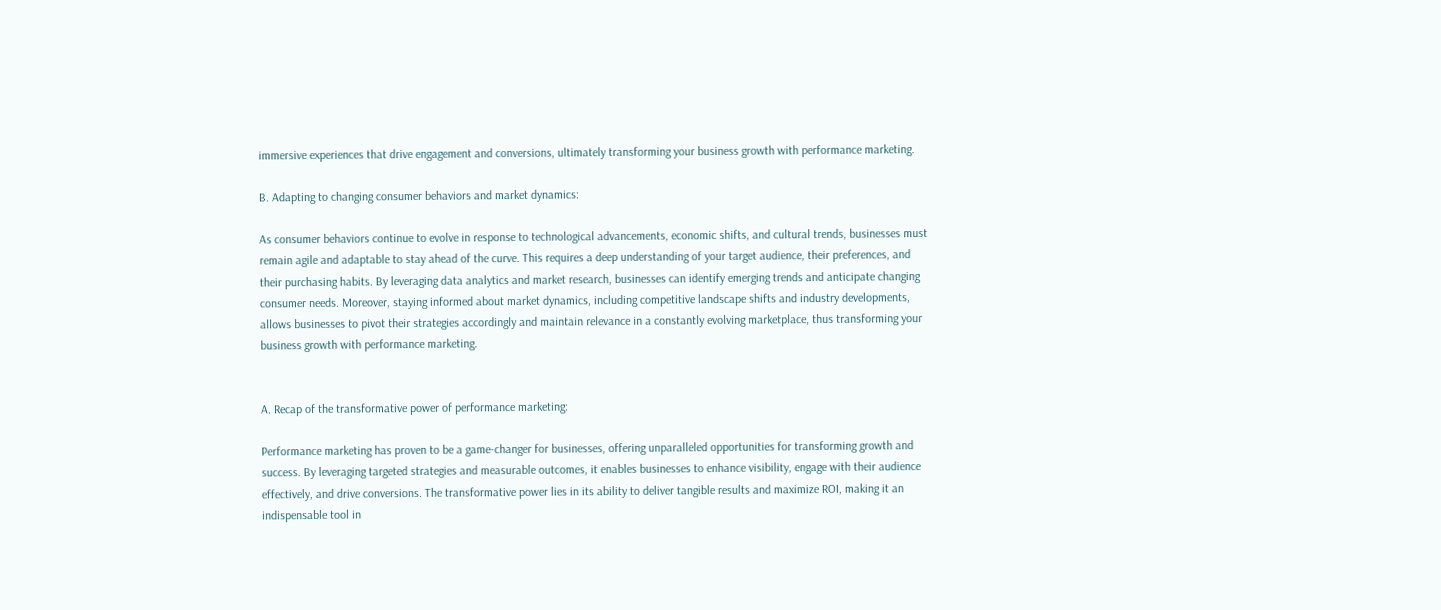immersive experiences that drive engagement and conversions, ultimately transforming your business growth with performance marketing.

B. Adapting to changing consumer behaviors and market dynamics:

As consumer behaviors continue to evolve in response to technological advancements, economic shifts, and cultural trends, businesses must remain agile and adaptable to stay ahead of the curve. This requires a deep understanding of your target audience, their preferences, and their purchasing habits. By leveraging data analytics and market research, businesses can identify emerging trends and anticipate changing consumer needs. Moreover, staying informed about market dynamics, including competitive landscape shifts and industry developments, allows businesses to pivot their strategies accordingly and maintain relevance in a constantly evolving marketplace, thus transforming your business growth with performance marketing.


A. Recap of the transformative power of performance marketing:

Performance marketing has proven to be a game-changer for businesses, offering unparalleled opportunities for transforming growth and success. By leveraging targeted strategies and measurable outcomes, it enables businesses to enhance visibility, engage with their audience effectively, and drive conversions. The transformative power lies in its ability to deliver tangible results and maximize ROI, making it an indispensable tool in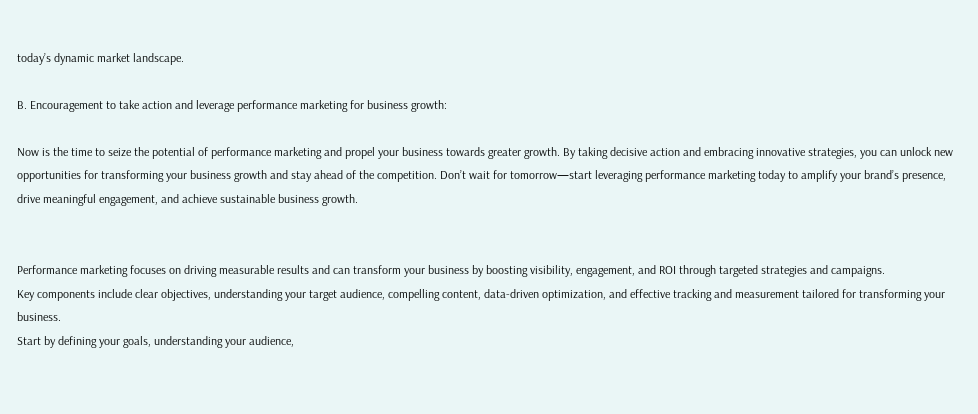today’s dynamic market landscape.

B. Encouragement to take action and leverage performance marketing for business growth:

Now is the time to seize the potential of performance marketing and propel your business towards greater growth. By taking decisive action and embracing innovative strategies, you can unlock new opportunities for transforming your business growth and stay ahead of the competition. Don’t wait for tomorrow—start leveraging performance marketing today to amplify your brand’s presence, drive meaningful engagement, and achieve sustainable business growth.


Performance marketing focuses on driving measurable results and can transform your business by boosting visibility, engagement, and ROI through targeted strategies and campaigns.
Key components include clear objectives, understanding your target audience, compelling content, data-driven optimization, and effective tracking and measurement tailored for transforming your business.
Start by defining your goals, understanding your audience,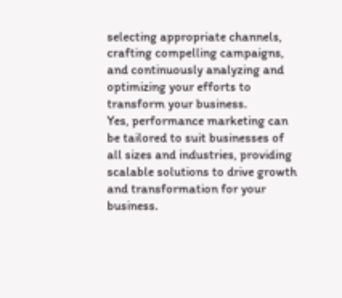selecting appropriate channels, crafting compelling campaigns, and continuously analyzing and optimizing your efforts to transform your business.
Yes, performance marketing can be tailored to suit businesses of all sizes and industries, providing scalable solutions to drive growth and transformation for your business.